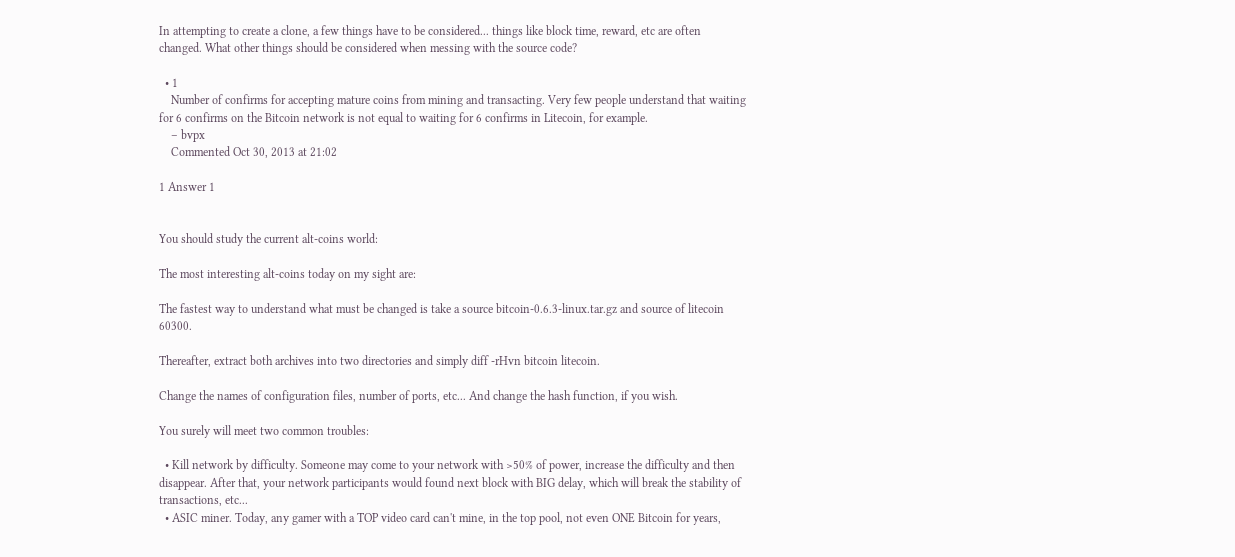In attempting to create a clone, a few things have to be considered... things like block time, reward, etc are often changed. What other things should be considered when messing with the source code?

  • 1
    Number of confirms for accepting mature coins from mining and transacting. Very few people understand that waiting for 6 confirms on the Bitcoin network is not equal to waiting for 6 confirms in Litecoin, for example.
    – bvpx
    Commented Oct 30, 2013 at 21:02

1 Answer 1


You should study the current alt-coins world:

The most interesting alt-coins today on my sight are:

The fastest way to understand what must be changed is take a source bitcoin-0.6.3-linux.tar.gz and source of litecoin 60300.

Thereafter, extract both archives into two directories and simply diff -rHvn bitcoin litecoin.

Change the names of configuration files, number of ports, etc... And change the hash function, if you wish.

You surely will meet two common troubles:

  • Kill network by difficulty. Someone may come to your network with >50% of power, increase the difficulty and then disappear. After that, your network participants would found next block with BIG delay, which will break the stability of transactions, etc...
  • ASIC miner. Today, any gamer with a TOP video card can't mine, in the top pool, not even ONE Bitcoin for years,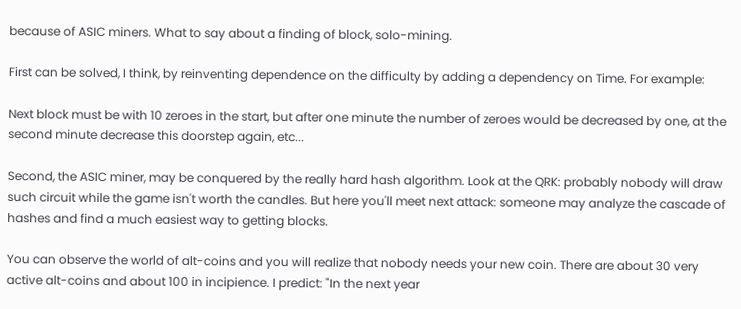because of ASIC miners. What to say about a finding of block, solo-mining.

First can be solved, I think, by reinventing dependence on the difficulty by adding a dependency on Time. For example:

Next block must be with 10 zeroes in the start, but after one minute the number of zeroes would be decreased by one, at the second minute decrease this doorstep again, etc...

Second, the ASIC miner, may be conquered by the really hard hash algorithm. Look at the QRK: probably nobody will draw such circuit while the game isn't worth the candles. But here you'll meet next attack: someone may analyze the cascade of hashes and find a much easiest way to getting blocks.

You can observe the world of alt-coins and you will realize that nobody needs your new coin. There are about 30 very active alt-coins and about 100 in incipience. I predict: "In the next year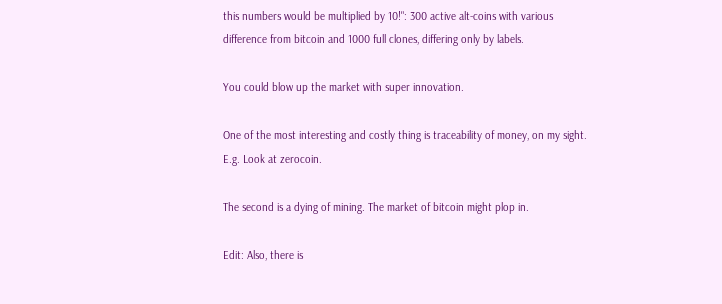this numbers would be multiplied by 10!": 300 active alt-coins with various difference from bitcoin and 1000 full clones, differing only by labels.

You could blow up the market with super innovation.

One of the most interesting and costly thing is traceability of money, on my sight. E.g. Look at zerocoin.

The second is a dying of mining. The market of bitcoin might plop in.

Edit: Also, there is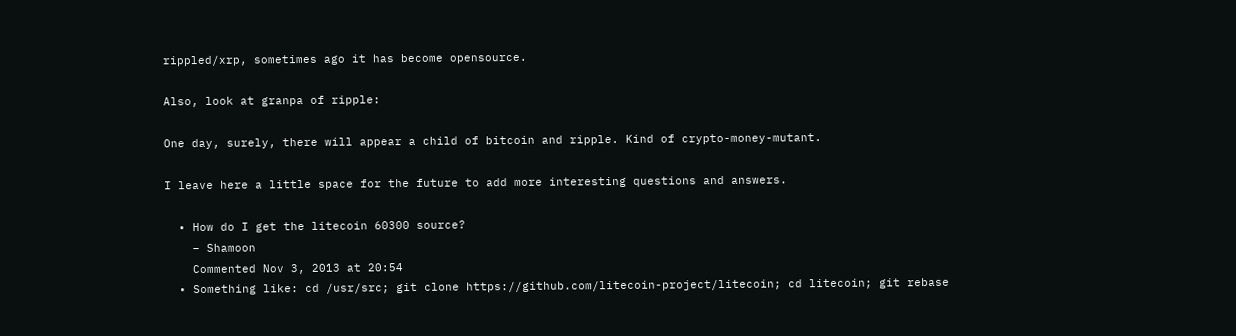rippled/xrp, sometimes ago it has become opensource.

Also, look at granpa of ripple:

One day, surely, there will appear a child of bitcoin and ripple. Kind of crypto-money-mutant.

I leave here a little space for the future to add more interesting questions and answers.

  • How do I get the litecoin 60300 source?
    – Shamoon
    Commented Nov 3, 2013 at 20:54
  • Something like: cd /usr/src; git clone https://github.com/litecoin-project/litecoin; cd litecoin; git rebase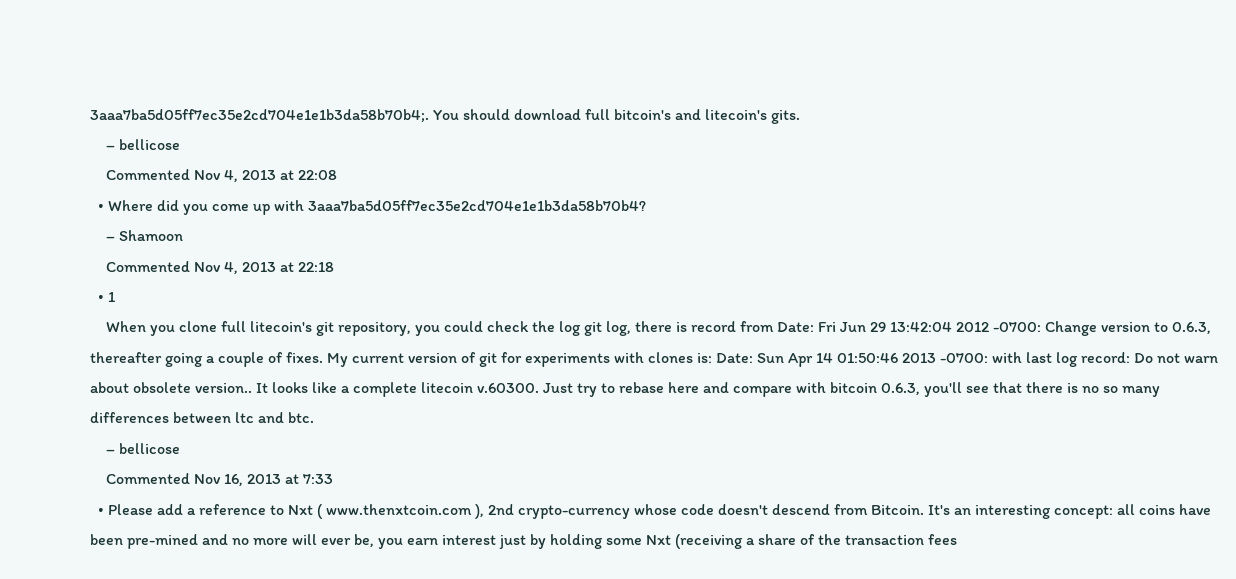3aaa7ba5d05ff7ec35e2cd704e1e1b3da58b70b4;. You should download full bitcoin's and litecoin's gits.
    – bellicose
    Commented Nov 4, 2013 at 22:08
  • Where did you come up with 3aaa7ba5d05ff7ec35e2cd704e1e1b3da58b70b4?
    – Shamoon
    Commented Nov 4, 2013 at 22:18
  • 1
    When you clone full litecoin's git repository, you could check the log git log, there is record from Date: Fri Jun 29 13:42:04 2012 -0700: Change version to 0.6.3, thereafter going a couple of fixes. My current version of git for experiments with clones is: Date: Sun Apr 14 01:50:46 2013 -0700: with last log record: Do not warn about obsolete version.. It looks like a complete litecoin v.60300. Just try to rebase here and compare with bitcoin 0.6.3, you'll see that there is no so many differences between ltc and btc.
    – bellicose
    Commented Nov 16, 2013 at 7:33
  • Please add a reference to Nxt ( www.thenxtcoin.com ), 2nd crypto-currency whose code doesn't descend from Bitcoin. It's an interesting concept: all coins have been pre-mined and no more will ever be, you earn interest just by holding some Nxt (receiving a share of the transaction fees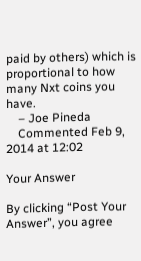paid by others) which is proportional to how many Nxt coins you have.
    – Joe Pineda
    Commented Feb 9, 2014 at 12:02

Your Answer

By clicking “Post Your Answer”, you agree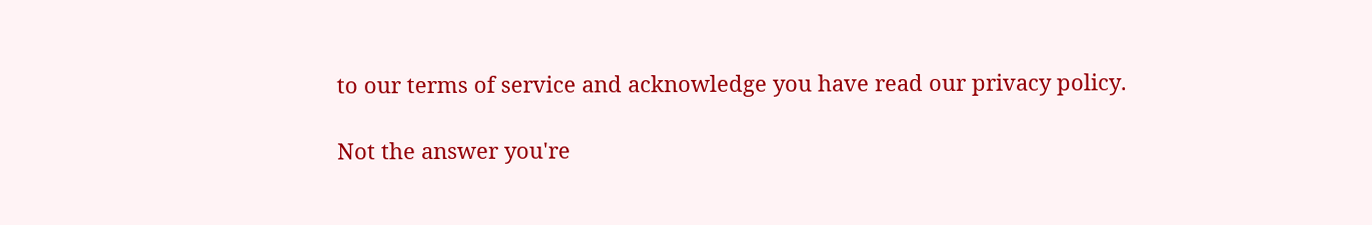to our terms of service and acknowledge you have read our privacy policy.

Not the answer you're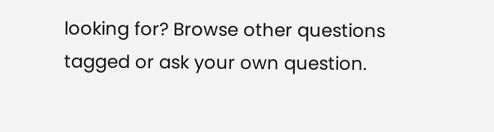looking for? Browse other questions tagged or ask your own question.